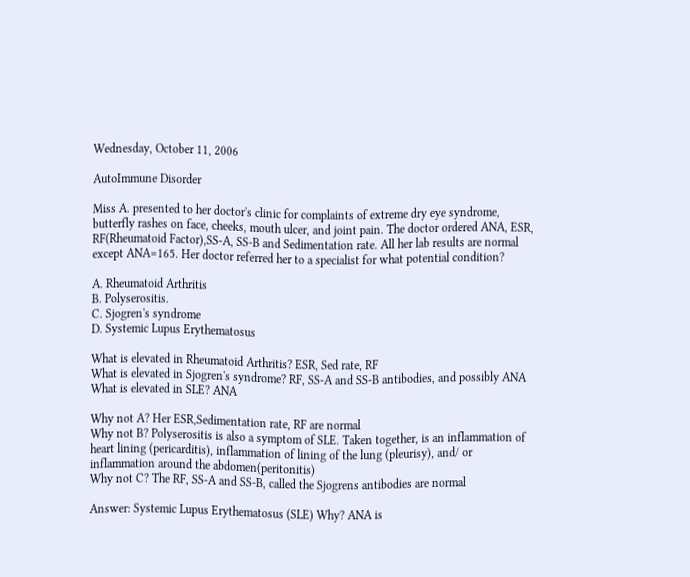Wednesday, October 11, 2006

AutoImmune Disorder

Miss A. presented to her doctor's clinic for complaints of extreme dry eye syndrome, butterfly rashes on face, cheeks, mouth ulcer, and joint pain. The doctor ordered ANA, ESR, RF(Rheumatoid Factor),SS-A, SS-B and Sedimentation rate. All her lab results are normal except ANA=165. Her doctor referred her to a specialist for what potential condition?

A. Rheumatoid Arthritis
B. Polyserositis.
C. Sjogren's syndrome
D. Systemic Lupus Erythematosus

What is elevated in Rheumatoid Arthritis? ESR, Sed rate, RF
What is elevated in Sjogren's syndrome? RF, SS-A and SS-B antibodies, and possibly ANA
What is elevated in SLE? ANA

Why not A? Her ESR,Sedimentation rate, RF are normal
Why not B? Polyserositis is also a symptom of SLE. Taken together, is an inflammation of heart lining (pericarditis), inflammation of lining of the lung (pleurisy), and/ or inflammation around the abdomen(peritonitis)
Why not C? The RF, SS-A and SS-B, called the Sjogrens antibodies are normal

Answer: Systemic Lupus Erythematosus (SLE) Why? ANA is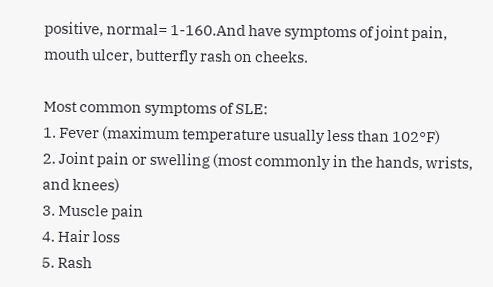positive, normal= 1-160.And have symptoms of joint pain, mouth ulcer, butterfly rash on cheeks.

Most common symptoms of SLE:
1. Fever (maximum temperature usually less than 102°F)
2. Joint pain or swelling (most commonly in the hands, wrists, and knees)
3. Muscle pain
4. Hair loss
5. Rash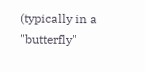(typically in a "butterfly"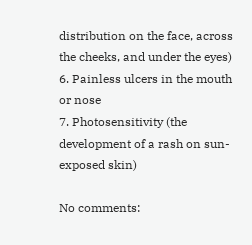distribution on the face, across the cheeks, and under the eyes)
6. Painless ulcers in the mouth or nose
7. Photosensitivity (the development of a rash on sun-exposed skin)

No comments: